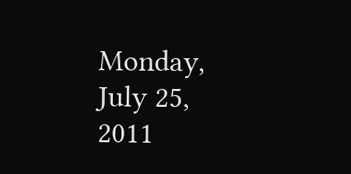Monday, July 25, 2011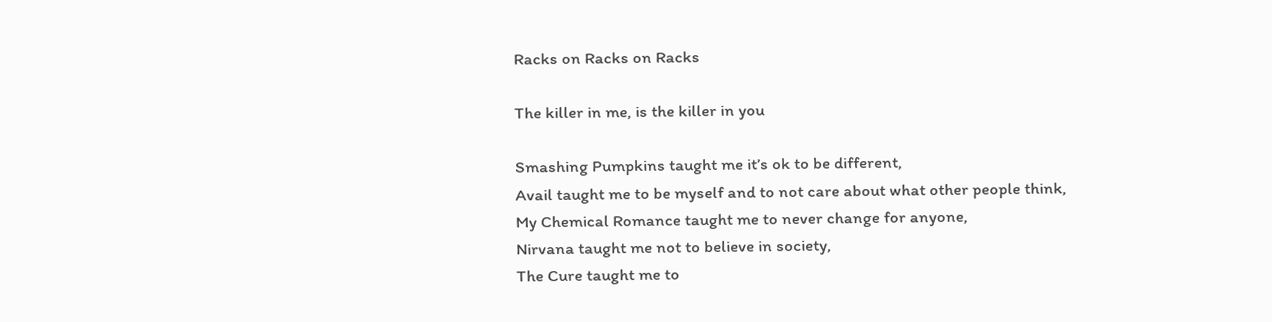Racks on Racks on Racks

The killer in me, is the killer in you

Smashing Pumpkins taught me it’s ok to be different,
Avail taught me to be myself and to not care about what other people think,
My Chemical Romance taught me to never change for anyone,
Nirvana taught me not to believe in society,
The Cure taught me to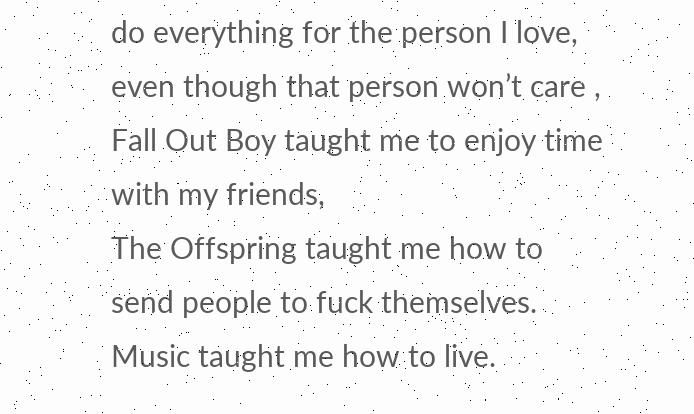do everything for the person I love, even though that person won’t care ,
Fall Out Boy taught me to enjoy time with my friends,
The Offspring taught me how to send people to fuck themselves.
Music taught me how to live.